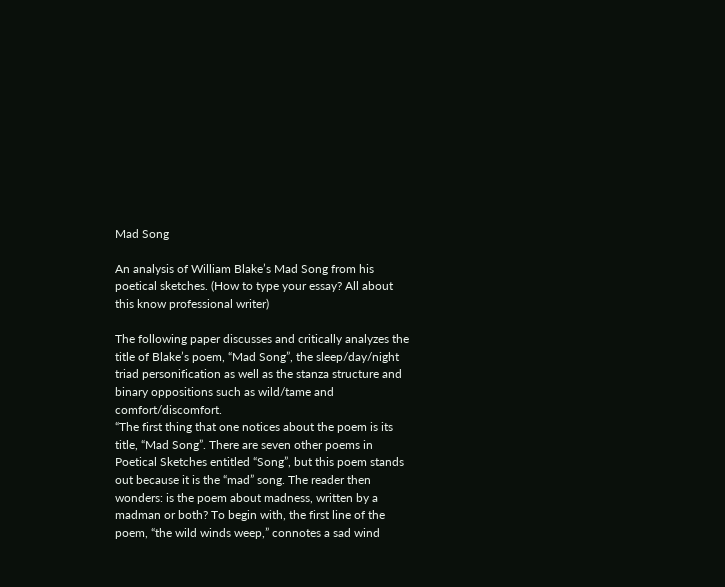Mad Song

An analysis of William Blake’s Mad Song from his poetical sketches. (How to type your essay? All about this know professional writer)

The following paper discusses and critically analyzes the title of Blake’s poem, “Mad Song”, the sleep/day/night triad personification as well as the stanza structure and binary oppositions such as wild/tame and comfort/discomfort.
“The first thing that one notices about the poem is its title, “Mad Song”. There are seven other poems in Poetical Sketches entitled “Song”, but this poem stands out because it is the “mad” song. The reader then wonders: is the poem about madness, written by a madman or both? To begin with, the first line of the poem, “the wild winds weep,” connotes a sad wind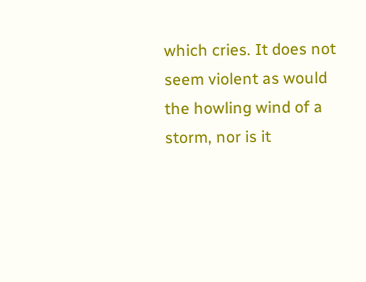which cries. It does not seem violent as would the howling wind of a storm, nor is it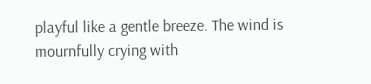playful like a gentle breeze. The wind is mournfully crying with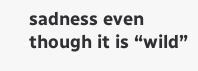sadness even though it is “wild”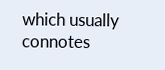which usually connotes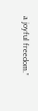a joyful freedom.”